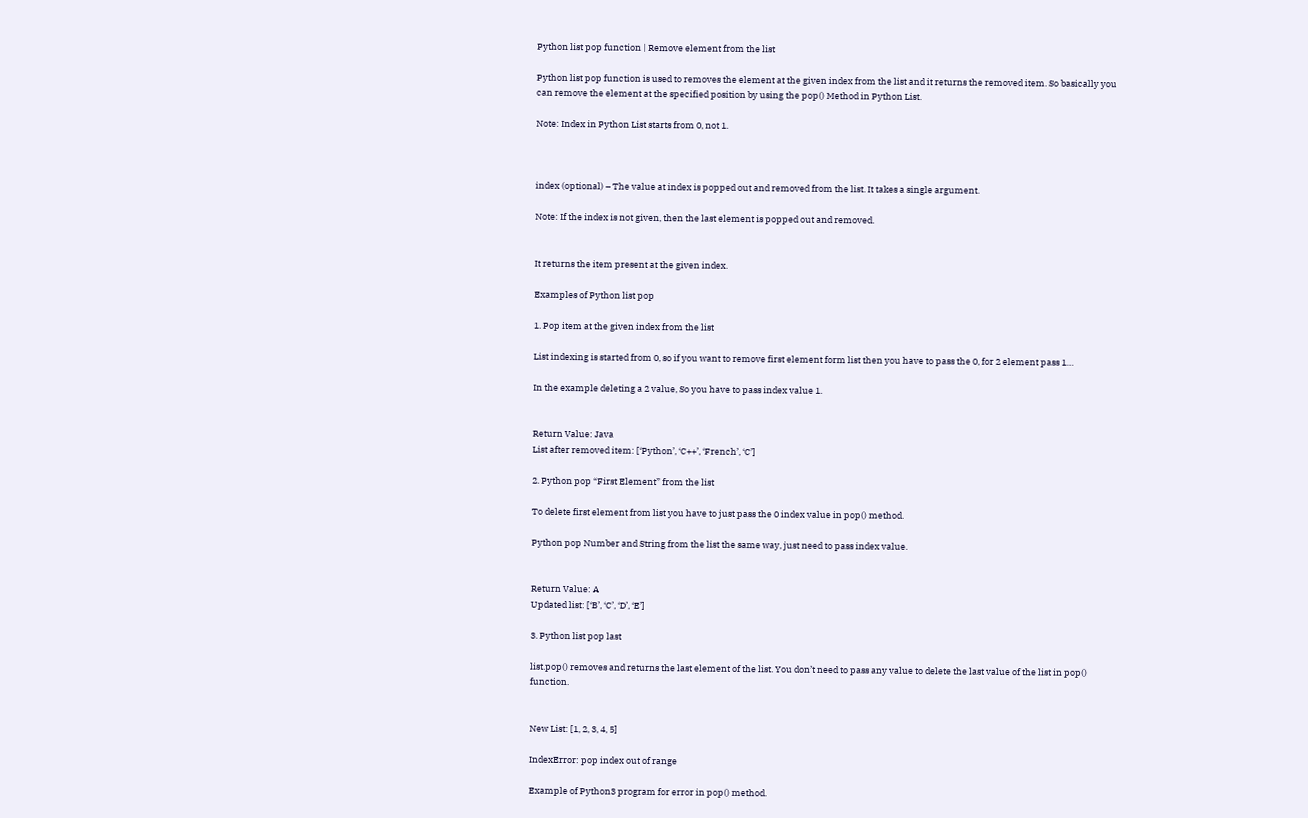Python list pop function | Remove element from the list

Python list pop function is used to removes the element at the given index from the list and it returns the removed item. So basically you can remove the element at the specified position by using the pop() Method in Python List.

Note: Index in Python List starts from 0, not 1.



index (optional) – The value at index is popped out and removed from the list. It takes a single argument.

Note: If the index is not given, then the last element is popped out and removed.


It returns the item present at the given index.

Examples of Python list pop

1. Pop item at the given index from the list

List indexing is started from 0, so if you want to remove first element form list then you have to pass the 0, for 2 element pass 1…

In the example deleting a 2 value, So you have to pass index value 1.


Return Value: Java
List after removed item: [‘Python’, ‘C++’, ‘French’, ‘C’]

2. Python pop “First Element” from the list

To delete first element from list you have to just pass the 0 index value in pop() method.

Python pop Number and String from the list the same way, just need to pass index value.


Return Value: A
Updated list: [‘B’, ‘C’, ‘D’, ‘E’]

3. Python list pop last

list.pop() removes and returns the last element of the list. You don’t need to pass any value to delete the last value of the list in pop() function.


New List: [1, 2, 3, 4, 5]

IndexError: pop index out of range

Example of Python3 program for error in pop() method.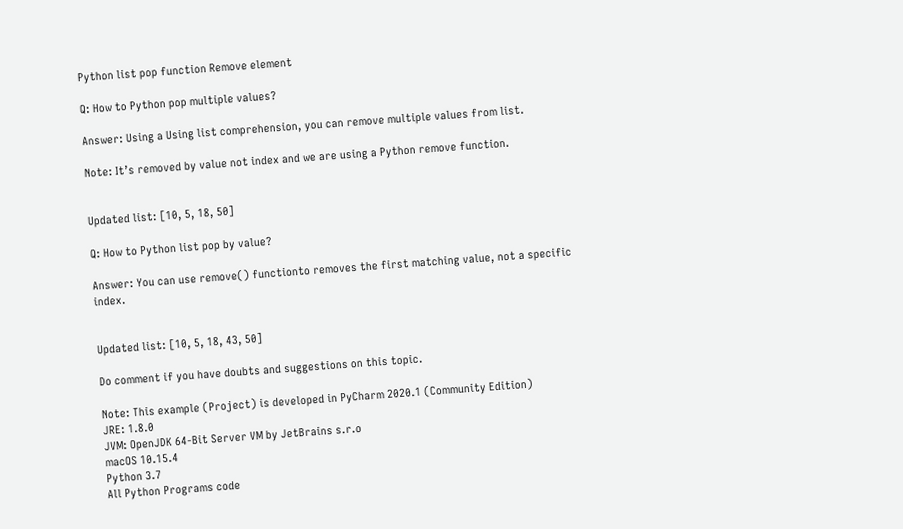Python list pop function Remove element

Q: How to Python pop multiple values?

Answer: Using a Using list comprehension, you can remove multiple values from list.

Note: It’s removed by value not index and we are using a Python remove function.


Updated list: [10, 5, 18, 50]

Q: How to Python list pop by value?

Answer: You can use remove() functionto removes the first matching value, not a specific index.


Updated list: [10, 5, 18, 43, 50]

Do comment if you have doubts and suggestions on this topic.

Note: This example (Project) is developed in PyCharm 2020.1 (Community Edition)
JRE: 1.8.0
JVM: OpenJDK 64-Bit Server VM by JetBrains s.r.o
macOS 10.15.4
Python 3.7
All Python Programs code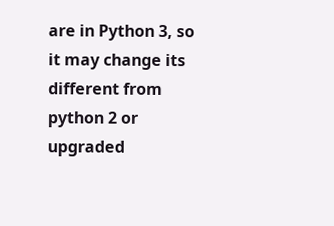are in Python 3, so it may change its different from python 2 or upgraded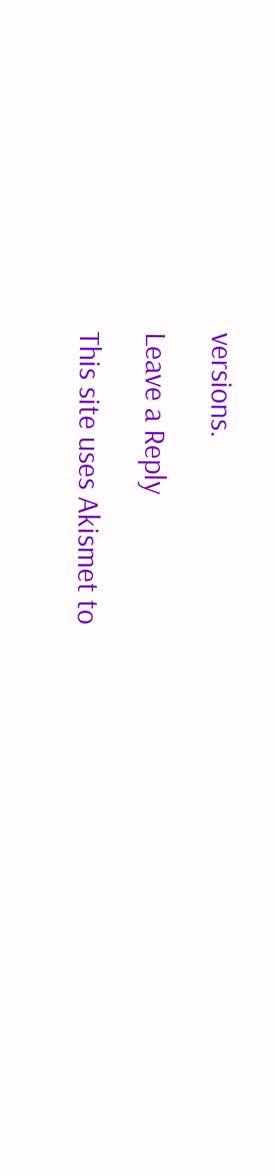versions.

Leave a Reply

This site uses Akismet to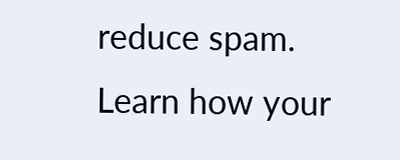reduce spam. Learn how your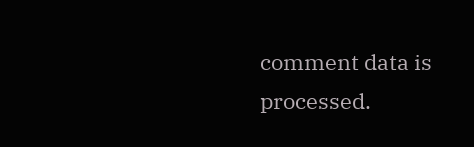comment data is processed.